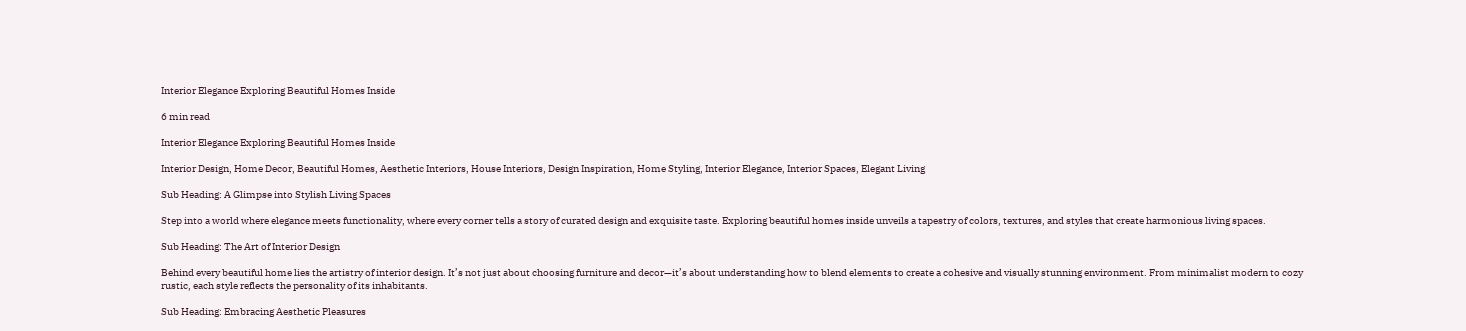Interior Elegance Exploring Beautiful Homes Inside

6 min read

Interior Elegance Exploring Beautiful Homes Inside

Interior Design, Home Decor, Beautiful Homes, Aesthetic Interiors, House Interiors, Design Inspiration, Home Styling, Interior Elegance, Interior Spaces, Elegant Living

Sub Heading: A Glimpse into Stylish Living Spaces

Step into a world where elegance meets functionality, where every corner tells a story of curated design and exquisite taste. Exploring beautiful homes inside unveils a tapestry of colors, textures, and styles that create harmonious living spaces.

Sub Heading: The Art of Interior Design

Behind every beautiful home lies the artistry of interior design. It’s not just about choosing furniture and decor—it’s about understanding how to blend elements to create a cohesive and visually stunning environment. From minimalist modern to cozy rustic, each style reflects the personality of its inhabitants.

Sub Heading: Embracing Aesthetic Pleasures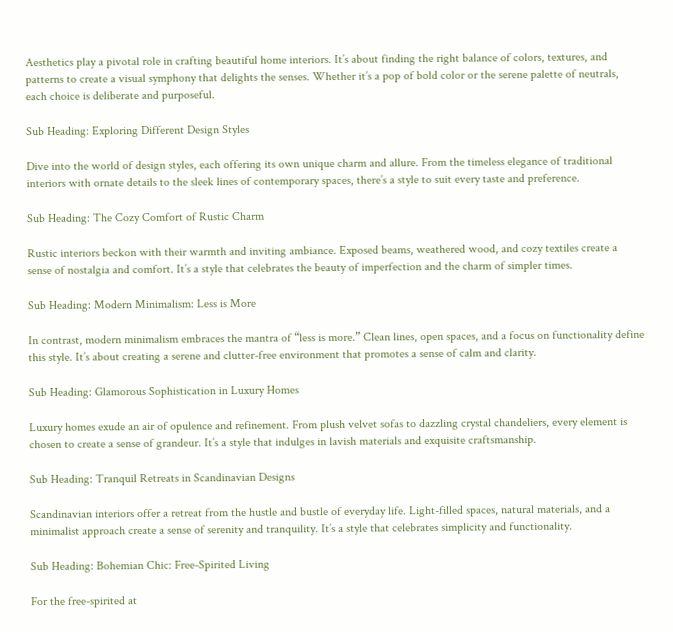Aesthetics play a pivotal role in crafting beautiful home interiors. It’s about finding the right balance of colors, textures, and patterns to create a visual symphony that delights the senses. Whether it’s a pop of bold color or the serene palette of neutrals, each choice is deliberate and purposeful.

Sub Heading: Exploring Different Design Styles

Dive into the world of design styles, each offering its own unique charm and allure. From the timeless elegance of traditional interiors with ornate details to the sleek lines of contemporary spaces, there’s a style to suit every taste and preference.

Sub Heading: The Cozy Comfort of Rustic Charm

Rustic interiors beckon with their warmth and inviting ambiance. Exposed beams, weathered wood, and cozy textiles create a sense of nostalgia and comfort. It’s a style that celebrates the beauty of imperfection and the charm of simpler times.

Sub Heading: Modern Minimalism: Less is More

In contrast, modern minimalism embraces the mantra of “less is more.” Clean lines, open spaces, and a focus on functionality define this style. It’s about creating a serene and clutter-free environment that promotes a sense of calm and clarity.

Sub Heading: Glamorous Sophistication in Luxury Homes

Luxury homes exude an air of opulence and refinement. From plush velvet sofas to dazzling crystal chandeliers, every element is chosen to create a sense of grandeur. It’s a style that indulges in lavish materials and exquisite craftsmanship.

Sub Heading: Tranquil Retreats in Scandinavian Designs

Scandinavian interiors offer a retreat from the hustle and bustle of everyday life. Light-filled spaces, natural materials, and a minimalist approach create a sense of serenity and tranquility. It’s a style that celebrates simplicity and functionality.

Sub Heading: Bohemian Chic: Free-Spirited Living

For the free-spirited at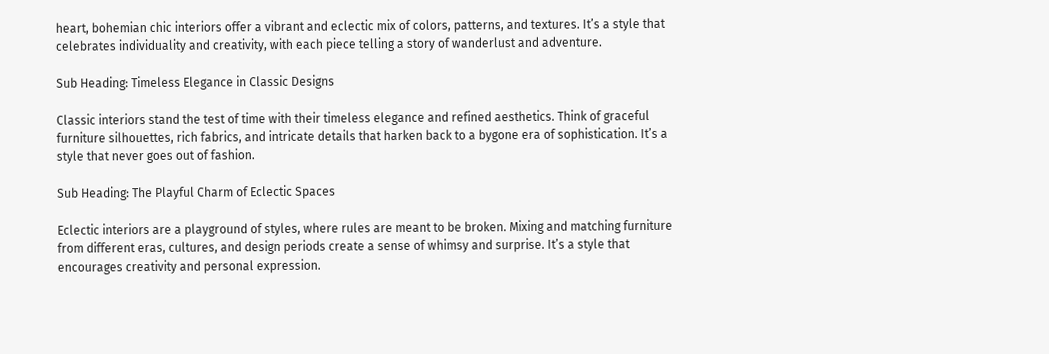heart, bohemian chic interiors offer a vibrant and eclectic mix of colors, patterns, and textures. It’s a style that celebrates individuality and creativity, with each piece telling a story of wanderlust and adventure.

Sub Heading: Timeless Elegance in Classic Designs

Classic interiors stand the test of time with their timeless elegance and refined aesthetics. Think of graceful furniture silhouettes, rich fabrics, and intricate details that harken back to a bygone era of sophistication. It’s a style that never goes out of fashion.

Sub Heading: The Playful Charm of Eclectic Spaces

Eclectic interiors are a playground of styles, where rules are meant to be broken. Mixing and matching furniture from different eras, cultures, and design periods create a sense of whimsy and surprise. It’s a style that encourages creativity and personal expression.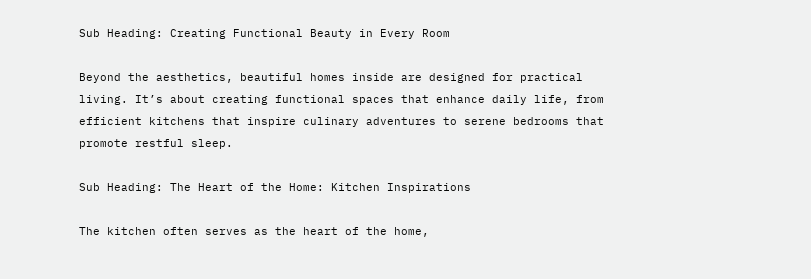Sub Heading: Creating Functional Beauty in Every Room

Beyond the aesthetics, beautiful homes inside are designed for practical living. It’s about creating functional spaces that enhance daily life, from efficient kitchens that inspire culinary adventures to serene bedrooms that promote restful sleep.

Sub Heading: The Heart of the Home: Kitchen Inspirations

The kitchen often serves as the heart of the home,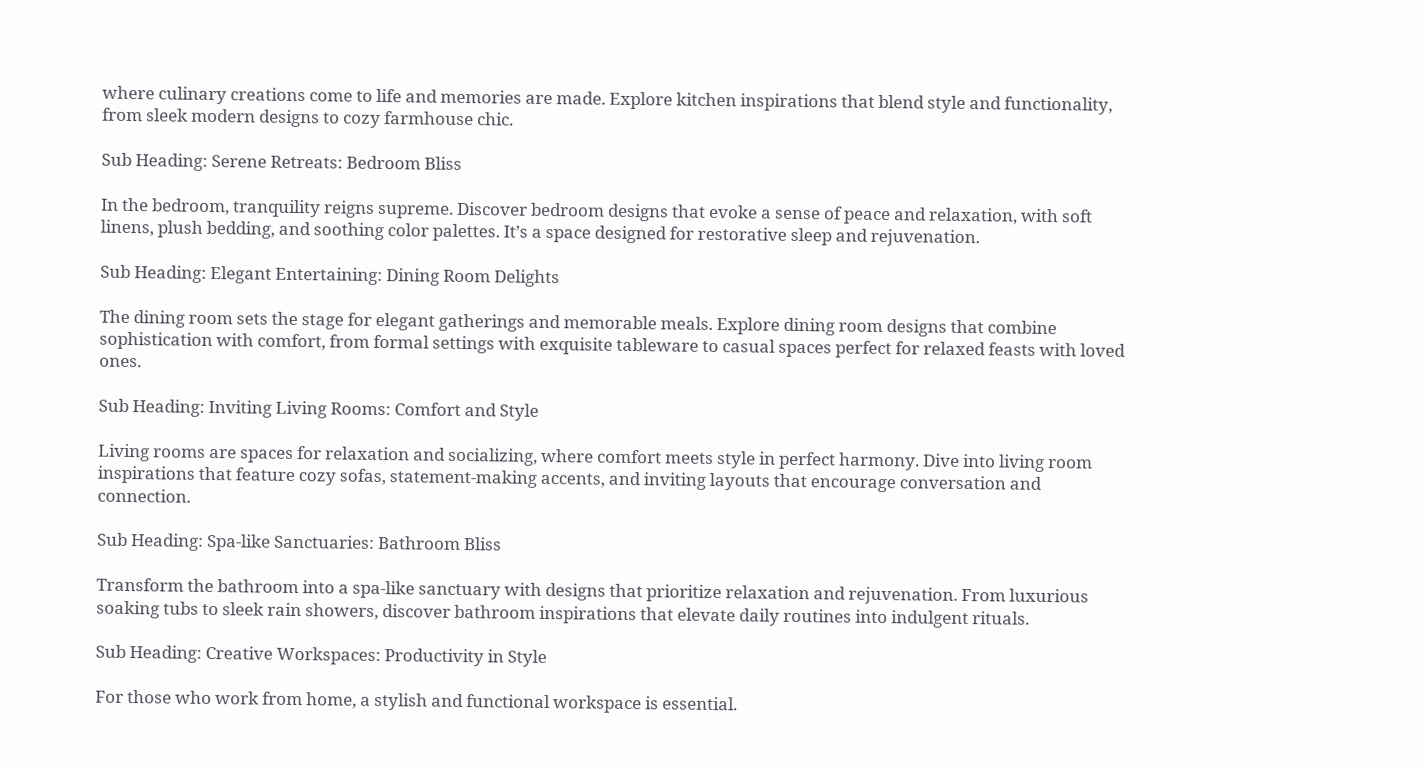where culinary creations come to life and memories are made. Explore kitchen inspirations that blend style and functionality, from sleek modern designs to cozy farmhouse chic.

Sub Heading: Serene Retreats: Bedroom Bliss

In the bedroom, tranquility reigns supreme. Discover bedroom designs that evoke a sense of peace and relaxation, with soft linens, plush bedding, and soothing color palettes. It’s a space designed for restorative sleep and rejuvenation.

Sub Heading: Elegant Entertaining: Dining Room Delights

The dining room sets the stage for elegant gatherings and memorable meals. Explore dining room designs that combine sophistication with comfort, from formal settings with exquisite tableware to casual spaces perfect for relaxed feasts with loved ones.

Sub Heading: Inviting Living Rooms: Comfort and Style

Living rooms are spaces for relaxation and socializing, where comfort meets style in perfect harmony. Dive into living room inspirations that feature cozy sofas, statement-making accents, and inviting layouts that encourage conversation and connection.

Sub Heading: Spa-like Sanctuaries: Bathroom Bliss

Transform the bathroom into a spa-like sanctuary with designs that prioritize relaxation and rejuvenation. From luxurious soaking tubs to sleek rain showers, discover bathroom inspirations that elevate daily routines into indulgent rituals.

Sub Heading: Creative Workspaces: Productivity in Style

For those who work from home, a stylish and functional workspace is essential.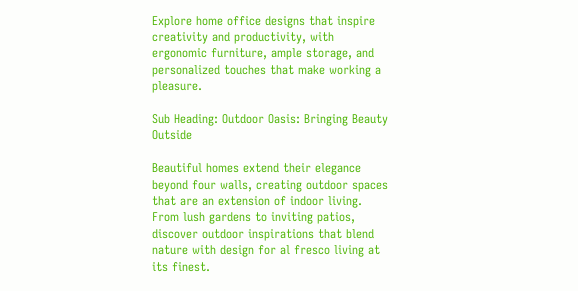Explore home office designs that inspire creativity and productivity, with ergonomic furniture, ample storage, and personalized touches that make working a pleasure.

Sub Heading: Outdoor Oasis: Bringing Beauty Outside

Beautiful homes extend their elegance beyond four walls, creating outdoor spaces that are an extension of indoor living. From lush gardens to inviting patios, discover outdoor inspirations that blend nature with design for al fresco living at its finest.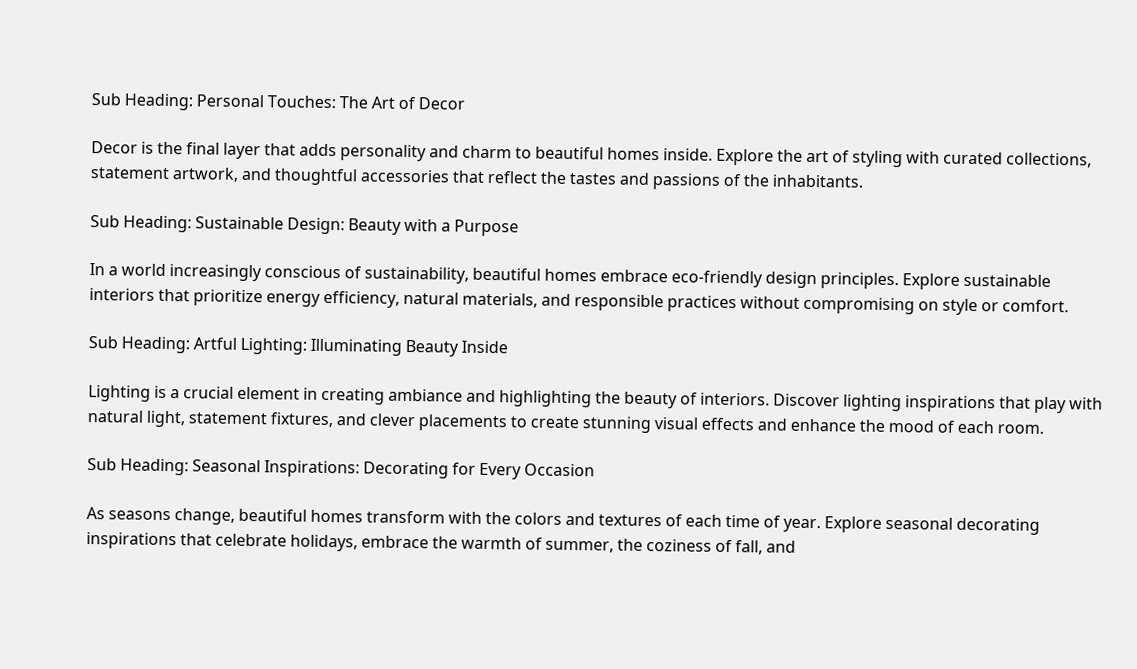Sub Heading: Personal Touches: The Art of Decor

Decor is the final layer that adds personality and charm to beautiful homes inside. Explore the art of styling with curated collections, statement artwork, and thoughtful accessories that reflect the tastes and passions of the inhabitants.

Sub Heading: Sustainable Design: Beauty with a Purpose

In a world increasingly conscious of sustainability, beautiful homes embrace eco-friendly design principles. Explore sustainable interiors that prioritize energy efficiency, natural materials, and responsible practices without compromising on style or comfort.

Sub Heading: Artful Lighting: Illuminating Beauty Inside

Lighting is a crucial element in creating ambiance and highlighting the beauty of interiors. Discover lighting inspirations that play with natural light, statement fixtures, and clever placements to create stunning visual effects and enhance the mood of each room.

Sub Heading: Seasonal Inspirations: Decorating for Every Occasion

As seasons change, beautiful homes transform with the colors and textures of each time of year. Explore seasonal decorating inspirations that celebrate holidays, embrace the warmth of summer, the coziness of fall, and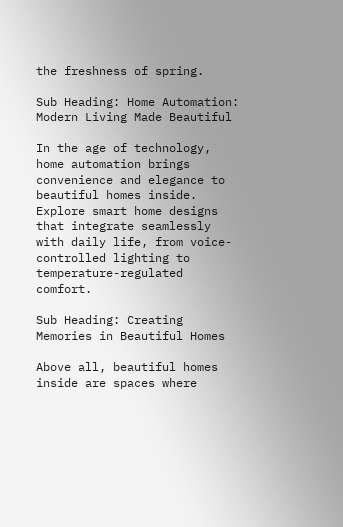the freshness of spring.

Sub Heading: Home Automation: Modern Living Made Beautiful

In the age of technology, home automation brings convenience and elegance to beautiful homes inside. Explore smart home designs that integrate seamlessly with daily life, from voice-controlled lighting to temperature-regulated comfort.

Sub Heading: Creating Memories in Beautiful Homes

Above all, beautiful homes inside are spaces where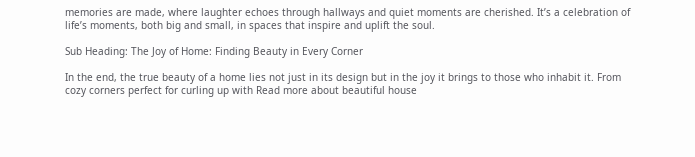memories are made, where laughter echoes through hallways and quiet moments are cherished. It’s a celebration of life’s moments, both big and small, in spaces that inspire and uplift the soul.

Sub Heading: The Joy of Home: Finding Beauty in Every Corner

In the end, the true beauty of a home lies not just in its design but in the joy it brings to those who inhabit it. From cozy corners perfect for curling up with Read more about beautiful house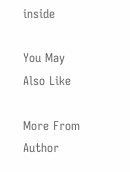inside

You May Also Like

More From Author